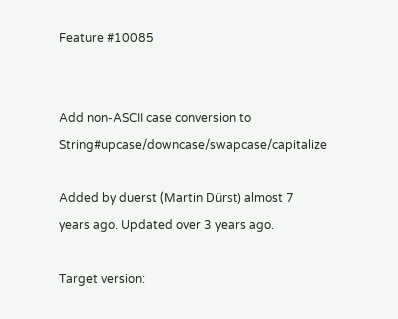Feature #10085


Add non-ASCII case conversion to String#upcase/downcase/swapcase/capitalize

Added by duerst (Martin Dürst) almost 7 years ago. Updated over 3 years ago.

Target version: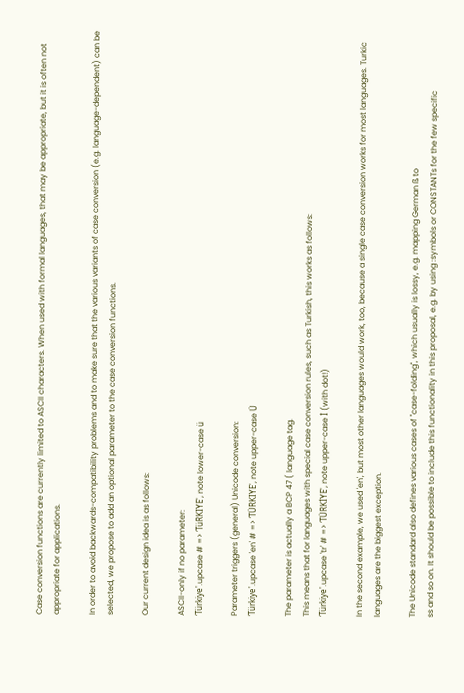Case conversion functions are currently limited to ASCII characters. When used with formal languages, that may be appropriate, but it is often not appropriate for applications.

In order to avoid backwards-compatibility problems and to make sure that the various variants of case conversion (e.g. language-dependent) can be selected, we propose to add an optional parameter to the case conversion functions.

Our current design idea is as follows:

ASCII-only if no parameter:
'Türkiye'.upcase # => 'TüRKIYE', note lower-case ü

Parameter triggers (general) Unicode conversion:
'Türkiye'.upcase 'en' # => 'TÜRKIYE', note upper-case Ü

The parameter is actually a BCP 47 ( language tag.
This means that for languages with special case conversion rules, such as Turkish, this works as follows:
'Türkiye'.upcase 'tr' # => 'TÜRKİYE', note upper-case İ (with dot!)

In the second example, we used 'en', but most other languages would work, too, because a single case conversion works for most languages. Turkic languages are the biggest exception.

The Unicode standard also defines various cases of "case-folding", which usually is lossy, e.g. mapping German ß to
ss and so on. It should be possible to include this functionality in this proposal, e.g. by using :symbols or CONSTANTs for the few specific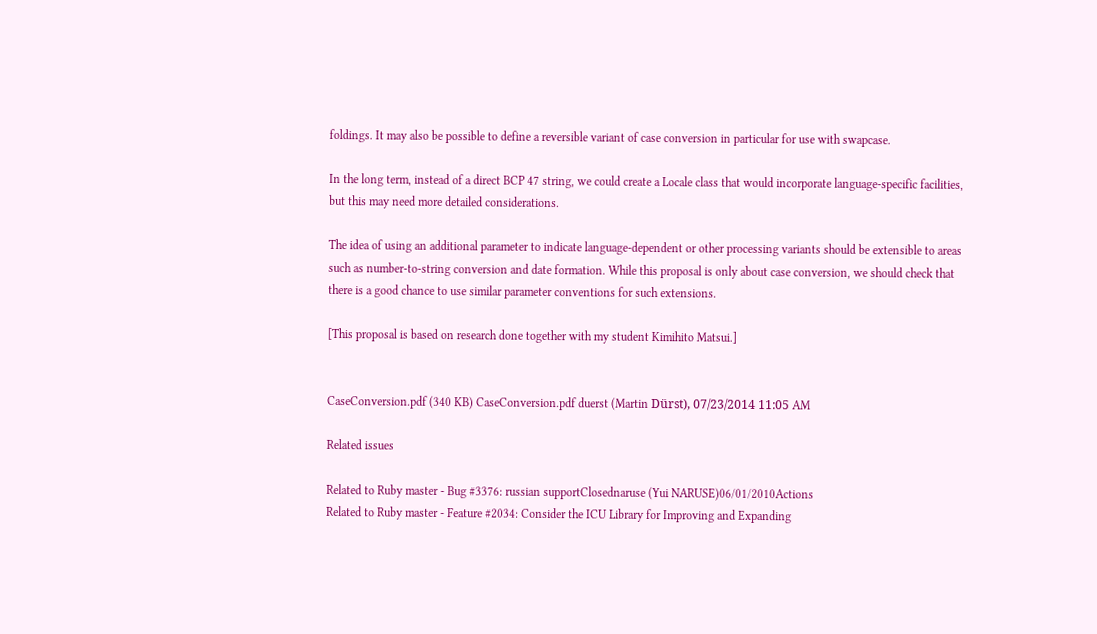foldings. It may also be possible to define a reversible variant of case conversion in particular for use with swapcase.

In the long term, instead of a direct BCP 47 string, we could create a Locale class that would incorporate language-specific facilities, but this may need more detailed considerations.

The idea of using an additional parameter to indicate language-dependent or other processing variants should be extensible to areas such as number-to-string conversion and date formation. While this proposal is only about case conversion, we should check that there is a good chance to use similar parameter conventions for such extensions.

[This proposal is based on research done together with my student Kimihito Matsui.]


CaseConversion.pdf (340 KB) CaseConversion.pdf duerst (Martin Dürst), 07/23/2014 11:05 AM

Related issues

Related to Ruby master - Bug #3376: russian supportClosednaruse (Yui NARUSE)06/01/2010Actions
Related to Ruby master - Feature #2034: Consider the ICU Library for Improving and Expanding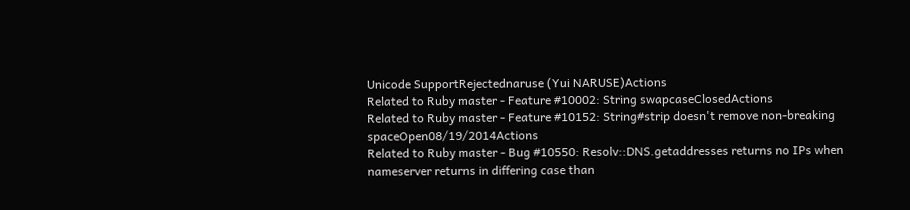Unicode SupportRejectednaruse (Yui NARUSE)Actions
Related to Ruby master - Feature #10002: String swapcaseClosedActions
Related to Ruby master - Feature #10152: String#strip doesn't remove non-breaking spaceOpen08/19/2014Actions
Related to Ruby master - Bug #10550: Resolv::DNS.getaddresses returns no IPs when nameserver returns in differing case than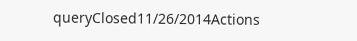queryClosed11/26/2014Actions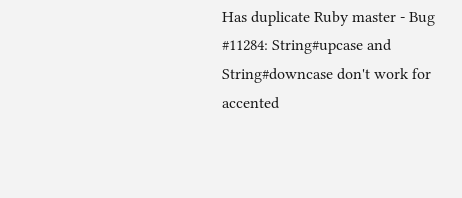Has duplicate Ruby master - Bug #11284: String#upcase and String#downcase don't work for accented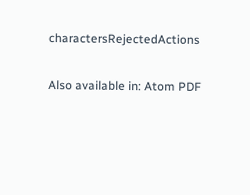charactersRejectedActions

Also available in: Atom PDF